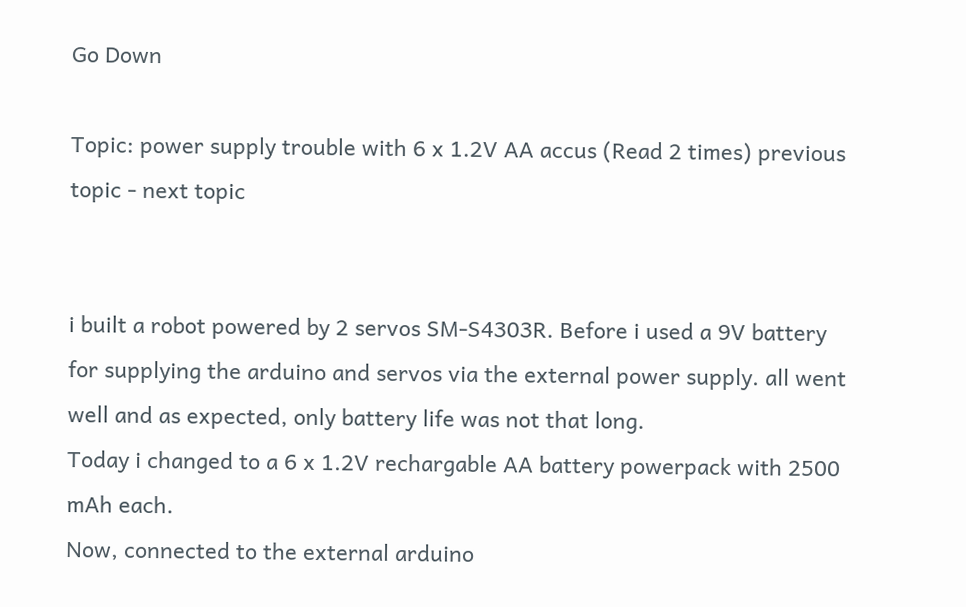Go Down

Topic: power supply trouble with 6 x 1.2V AA accus (Read 2 times) previous topic - next topic


i built a robot powered by 2 servos SM-S4303R. Before i used a 9V battery for supplying the arduino and servos via the external power supply. all went well and as expected, only battery life was not that long.
Today i changed to a 6 x 1.2V rechargable AA battery powerpack with 2500 mAh each.
Now, connected to the external arduino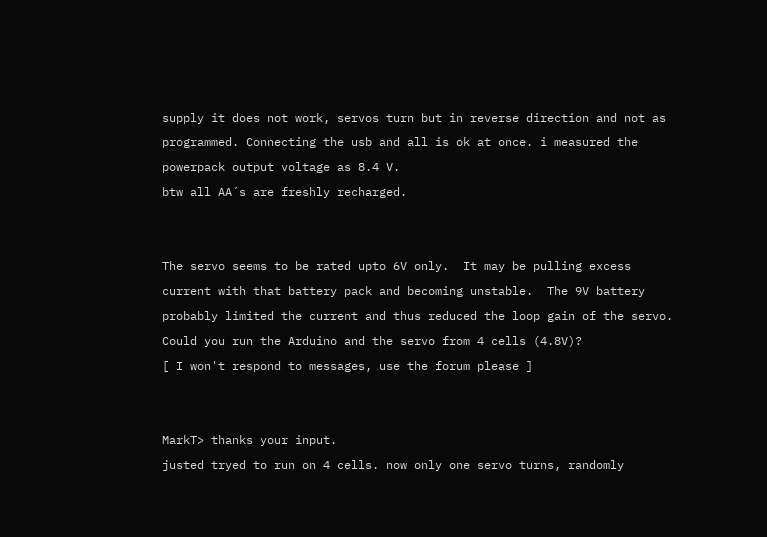supply it does not work, servos turn but in reverse direction and not as programmed. Connecting the usb and all is ok at once. i measured the powerpack output voltage as 8.4 V.
btw all AA´s are freshly recharged.


The servo seems to be rated upto 6V only.  It may be pulling excess current with that battery pack and becoming unstable.  The 9V battery probably limited the current and thus reduced the loop gain of the servo.   Could you run the Arduino and the servo from 4 cells (4.8V)?
[ I won't respond to messages, use the forum please ]


MarkT> thanks your input.
justed tryed to run on 4 cells. now only one servo turns, randomly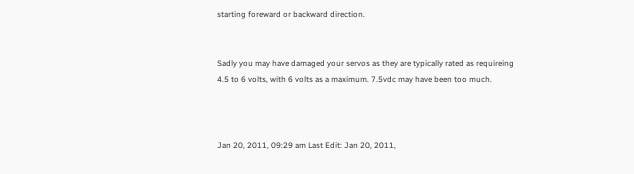starting foreward or backward direction.


Sadly you may have damaged your servos as they are typically rated as requireing 4.5 to 6 volts, with 6 volts as a maximum. 7.5vdc may have been too much.



Jan 20, 2011, 09:29 am Last Edit: Jan 20, 2011,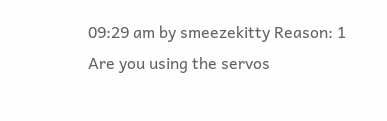09:29 am by smeezekitty Reason: 1
Are you using the servos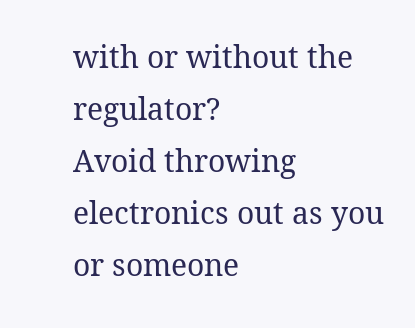with or without the regulator?
Avoid throwing electronics out as you or someone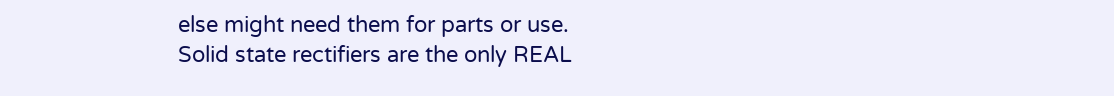else might need them for parts or use.
Solid state rectifiers are the only REAL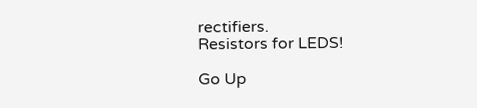rectifiers.
Resistors for LEDS!

Go Up